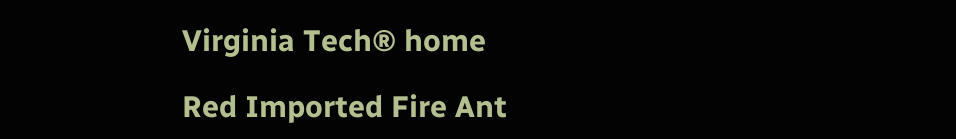Virginia Tech® home

Red Imported Fire Ant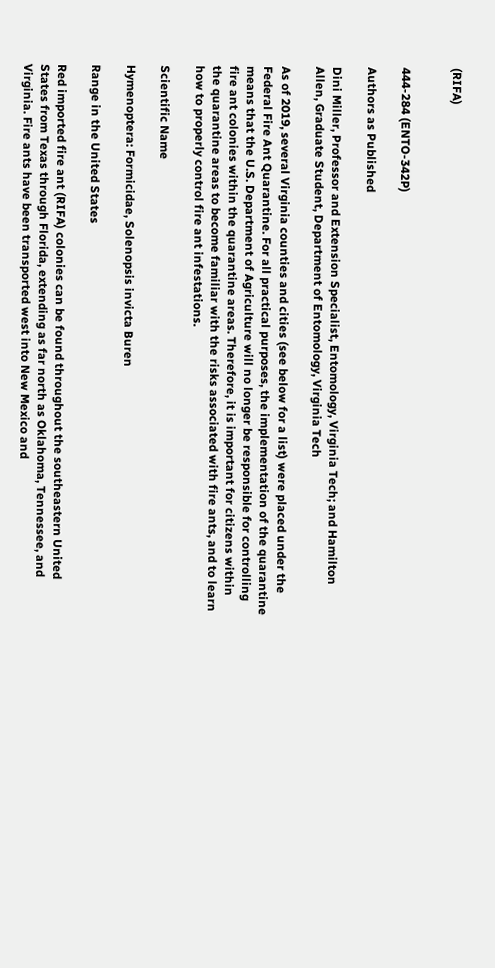(RIFA)


444-284 (ENTO-342P)

Authors as Published

Dini Miller, Professor and Extension Specialist, Entomology, Virginia Tech; and Hamilton Allen, Graduate Student, Department of Entomology, Virginia Tech

As of 2019, several Virginia counties and cities (see below for a list) were placed under the Federal Fire Ant Quarantine. For all practical purposes, the implementation of the quarantine means that the U.S. Department of Agriculture will no longer be responsible for controlling fire ant colonies within the quarantine areas. Therefore, it is important for citizens within the quarantine areas to become familiar with the risks associated with fire ants, and to learn how to properly control fire ant infestations.

Scientific Name

Hymenoptera: Formicidae, Solenopsis invicta Buren

Range in the United States

Red imported fire ant (RIFA) colonies can be found throughout the southeastern United States from Texas through Florida, extending as far north as Oklahoma, Tennessee, and Virginia. Fire ants have been transported west into New Mexico and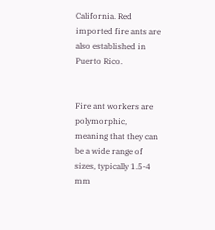California. Red imported fire ants are also established in Puerto Rico.


Fire ant workers are polymorphic, meaning that they can be a wide range of sizes, typically 1.5-4 mm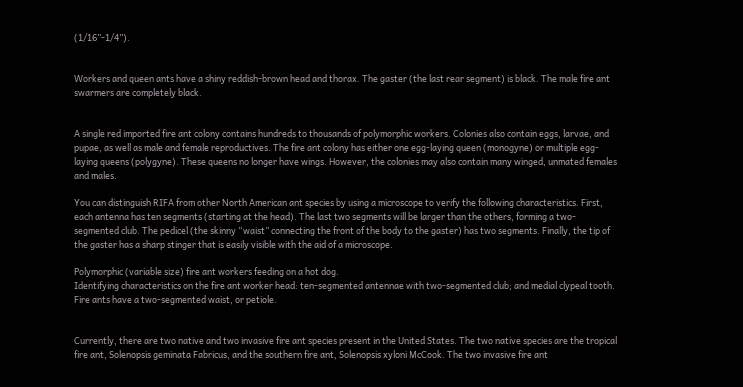(1/16”-1/4”).


Workers and queen ants have a shiny reddish-brown head and thorax. The gaster (the last rear segment) is black. The male fire ant swarmers are completely black.


A single red imported fire ant colony contains hundreds to thousands of polymorphic workers. Colonies also contain eggs, larvae, and pupae, as well as male and female reproductives. The fire ant colony has either one egg-laying queen (monogyne) or multiple egg-laying queens (polygyne). These queens no longer have wings. However, the colonies may also contain many winged, unmated females and males.

You can distinguish RIFA from other North American ant species by using a microscope to verify the following characteristics. First, each antenna has ten segments (starting at the head). The last two segments will be larger than the others, forming a two-segmented club. The pedicel (the skinny “waist” connecting the front of the body to the gaster) has two segments. Finally, the tip of the gaster has a sharp stinger that is easily visible with the aid of a microscope.

Polymorphic (variable size) fire ant workers feeding on a hot dog.
Identifying characteristics on the fire ant worker head: ten-segmented antennae with two-segmented club; and medial clypeal tooth.
Fire ants have a two-segmented waist, or petiole.


Currently, there are two native and two invasive fire ant species present in the United States. The two native species are the tropical fire ant, Solenopsis geminata Fabricus, and the southern fire ant, Solenopsis xyloni McCook. The two invasive fire ant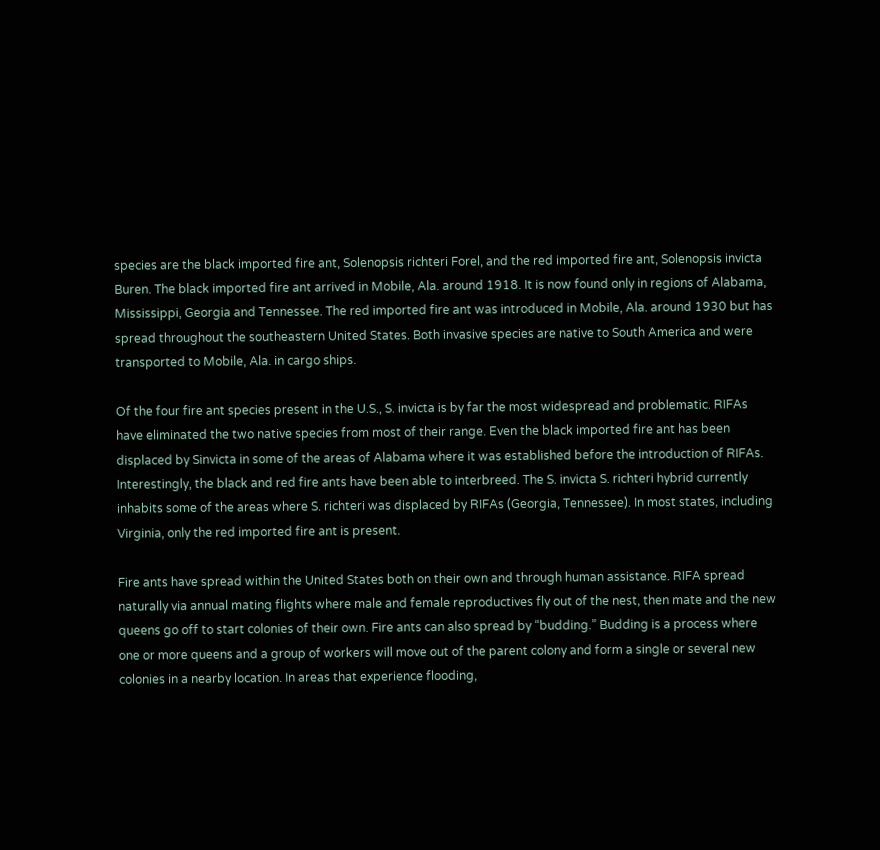species are the black imported fire ant, Solenopsis richteri Forel, and the red imported fire ant, Solenopsis invicta Buren. The black imported fire ant arrived in Mobile, Ala. around 1918. It is now found only in regions of Alabama, Mississippi, Georgia and Tennessee. The red imported fire ant was introduced in Mobile, Ala. around 1930 but has spread throughout the southeastern United States. Both invasive species are native to South America and were transported to Mobile, Ala. in cargo ships.

Of the four fire ant species present in the U.S., S. invicta is by far the most widespread and problematic. RIFAs have eliminated the two native species from most of their range. Even the black imported fire ant has been displaced by Sinvicta in some of the areas of Alabama where it was established before the introduction of RIFAs. Interestingly, the black and red fire ants have been able to interbreed. The S. invicta S. richteri hybrid currently inhabits some of the areas where S. richteri was displaced by RIFAs (Georgia, Tennessee). In most states, including Virginia, only the red imported fire ant is present.

Fire ants have spread within the United States both on their own and through human assistance. RIFA spread naturally via annual mating flights where male and female reproductives fly out of the nest, then mate and the new queens go off to start colonies of their own. Fire ants can also spread by “budding.” Budding is a process where one or more queens and a group of workers will move out of the parent colony and form a single or several new colonies in a nearby location. In areas that experience flooding,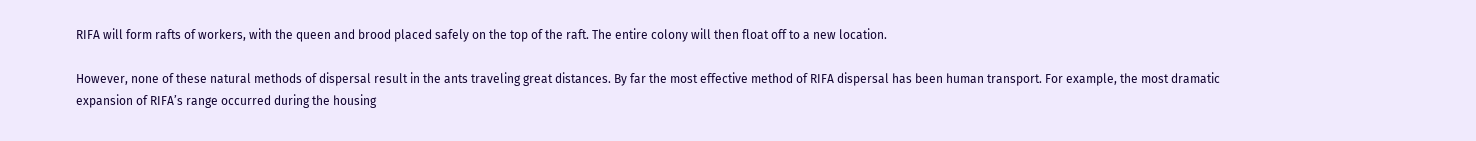RIFA will form rafts of workers, with the queen and brood placed safely on the top of the raft. The entire colony will then float off to a new location.

However, none of these natural methods of dispersal result in the ants traveling great distances. By far the most effective method of RIFA dispersal has been human transport. For example, the most dramatic expansion of RIFA’s range occurred during the housing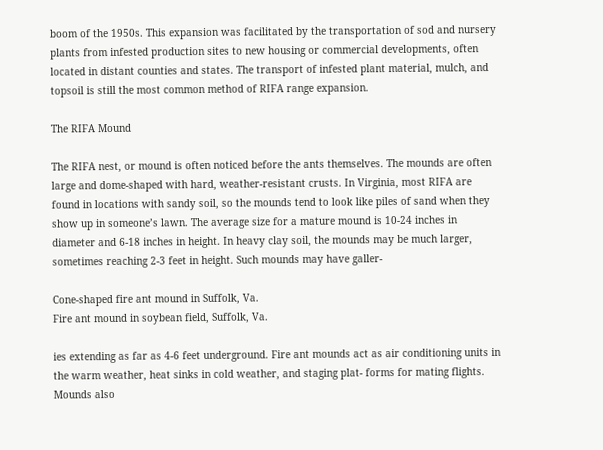boom of the 1950s. This expansion was facilitated by the transportation of sod and nursery plants from infested production sites to new housing or commercial developments, often located in distant counties and states. The transport of infested plant material, mulch, and topsoil is still the most common method of RIFA range expansion.

The RIFA Mound

The RIFA nest, or mound is often noticed before the ants themselves. The mounds are often large and dome-shaped with hard, weather-resistant crusts. In Virginia, most RIFA are found in locations with sandy soil, so the mounds tend to look like piles of sand when they show up in someone’s lawn. The average size for a mature mound is 10-24 inches in diameter and 6-18 inches in height. In heavy clay soil, the mounds may be much larger, sometimes reaching 2-3 feet in height. Such mounds may have galler-

Cone-shaped fire ant mound in Suffolk, Va.
Fire ant mound in soybean field, Suffolk, Va.

ies extending as far as 4-6 feet underground. Fire ant mounds act as air conditioning units in the warm weather, heat sinks in cold weather, and staging plat- forms for mating flights. Mounds also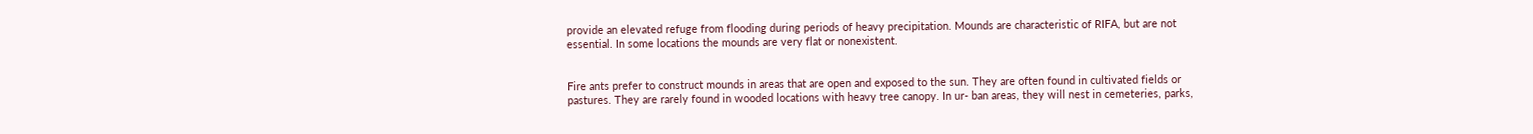provide an elevated refuge from flooding during periods of heavy precipitation. Mounds are characteristic of RIFA, but are not essential. In some locations the mounds are very flat or nonexistent.


Fire ants prefer to construct mounds in areas that are open and exposed to the sun. They are often found in cultivated fields or pastures. They are rarely found in wooded locations with heavy tree canopy. In ur- ban areas, they will nest in cemeteries, parks,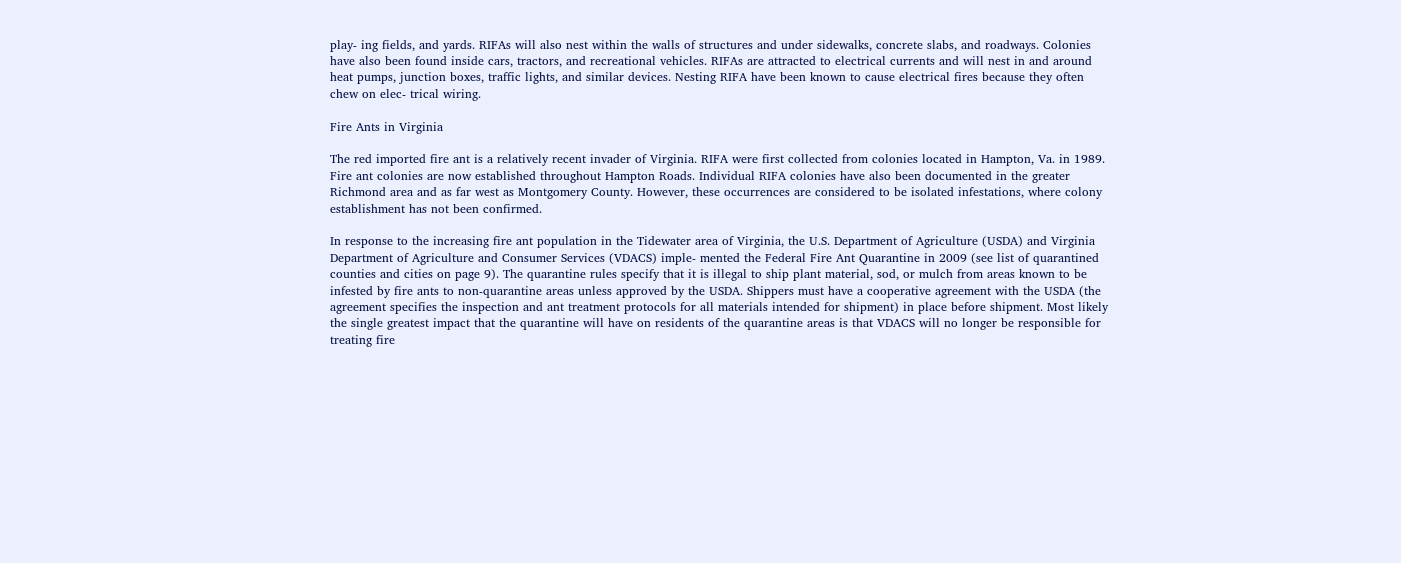play- ing fields, and yards. RIFAs will also nest within the walls of structures and under sidewalks, concrete slabs, and roadways. Colonies have also been found inside cars, tractors, and recreational vehicles. RIFAs are attracted to electrical currents and will nest in and around heat pumps, junction boxes, traffic lights, and similar devices. Nesting RIFA have been known to cause electrical fires because they often chew on elec- trical wiring.

Fire Ants in Virginia

The red imported fire ant is a relatively recent invader of Virginia. RIFA were first collected from colonies located in Hampton, Va. in 1989. Fire ant colonies are now established throughout Hampton Roads. Individual RIFA colonies have also been documented in the greater Richmond area and as far west as Montgomery County. However, these occurrences are considered to be isolated infestations, where colony establishment has not been confirmed.

In response to the increasing fire ant population in the Tidewater area of Virginia, the U.S. Department of Agriculture (USDA) and Virginia Department of Agriculture and Consumer Services (VDACS) imple- mented the Federal Fire Ant Quarantine in 2009 (see list of quarantined counties and cities on page 9). The quarantine rules specify that it is illegal to ship plant material, sod, or mulch from areas known to be infested by fire ants to non-quarantine areas unless approved by the USDA. Shippers must have a cooperative agreement with the USDA (the agreement specifies the inspection and ant treatment protocols for all materials intended for shipment) in place before shipment. Most likely the single greatest impact that the quarantine will have on residents of the quarantine areas is that VDACS will no longer be responsible for treating fire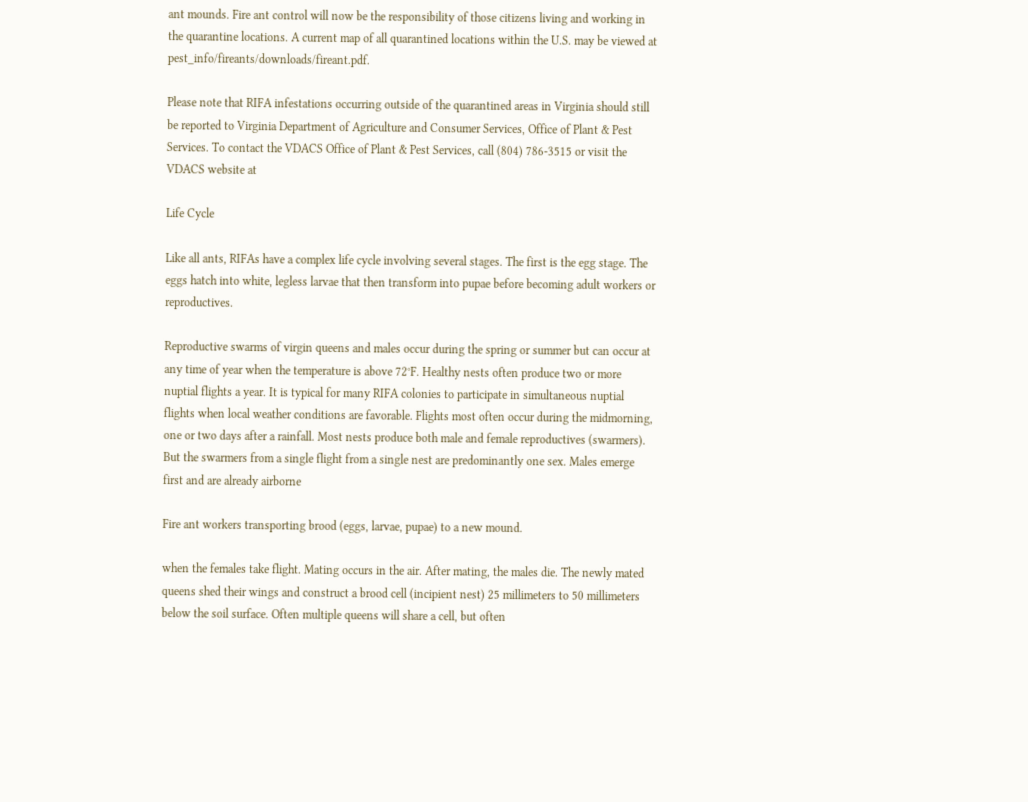ant mounds. Fire ant control will now be the responsibility of those citizens living and working in the quarantine locations. A current map of all quarantined locations within the U.S. may be viewed at pest_info/fireants/downloads/fireant.pdf.

Please note that RIFA infestations occurring outside of the quarantined areas in Virginia should still be reported to Virginia Department of Agriculture and Consumer Services, Office of Plant & Pest Services. To contact the VDACS Office of Plant & Pest Services, call (804) 786-3515 or visit the VDACS website at

Life Cycle

Like all ants, RIFAs have a complex life cycle involving several stages. The first is the egg stage. The eggs hatch into white, legless larvae that then transform into pupae before becoming adult workers or reproductives.

Reproductive swarms of virgin queens and males occur during the spring or summer but can occur at any time of year when the temperature is above 72°F. Healthy nests often produce two or more nuptial flights a year. It is typical for many RIFA colonies to participate in simultaneous nuptial flights when local weather conditions are favorable. Flights most often occur during the midmorning, one or two days after a rainfall. Most nests produce both male and female reproductives (swarmers). But the swarmers from a single flight from a single nest are predominantly one sex. Males emerge first and are already airborne

Fire ant workers transporting brood (eggs, larvae, pupae) to a new mound.

when the females take flight. Mating occurs in the air. After mating, the males die. The newly mated queens shed their wings and construct a brood cell (incipient nest) 25 millimeters to 50 millimeters below the soil surface. Often multiple queens will share a cell, but often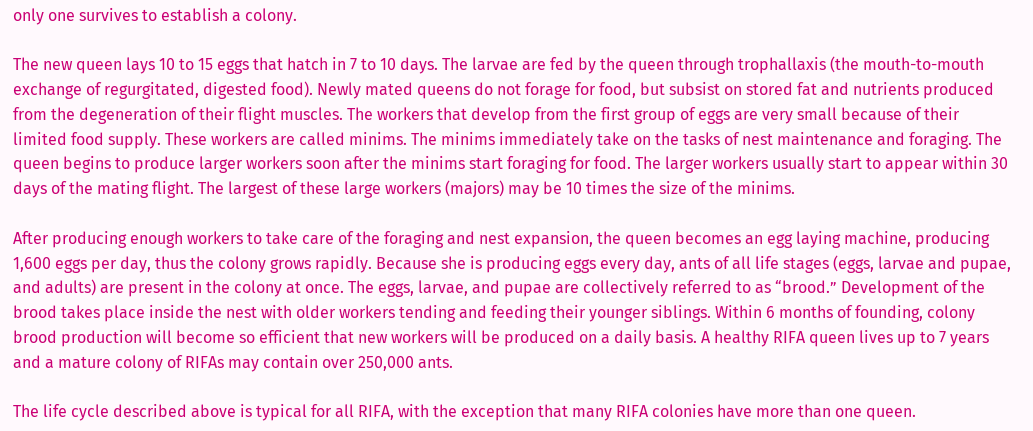only one survives to establish a colony.

The new queen lays 10 to 15 eggs that hatch in 7 to 10 days. The larvae are fed by the queen through trophallaxis (the mouth-to-mouth exchange of regurgitated, digested food). Newly mated queens do not forage for food, but subsist on stored fat and nutrients produced from the degeneration of their flight muscles. The workers that develop from the first group of eggs are very small because of their limited food supply. These workers are called minims. The minims immediately take on the tasks of nest maintenance and foraging. The queen begins to produce larger workers soon after the minims start foraging for food. The larger workers usually start to appear within 30 days of the mating flight. The largest of these large workers (majors) may be 10 times the size of the minims.

After producing enough workers to take care of the foraging and nest expansion, the queen becomes an egg laying machine, producing 1,600 eggs per day, thus the colony grows rapidly. Because she is producing eggs every day, ants of all life stages (eggs, larvae and pupae, and adults) are present in the colony at once. The eggs, larvae, and pupae are collectively referred to as “brood.” Development of the brood takes place inside the nest with older workers tending and feeding their younger siblings. Within 6 months of founding, colony brood production will become so efficient that new workers will be produced on a daily basis. A healthy RIFA queen lives up to 7 years and a mature colony of RIFAs may contain over 250,000 ants.

The life cycle described above is typical for all RIFA, with the exception that many RIFA colonies have more than one queen.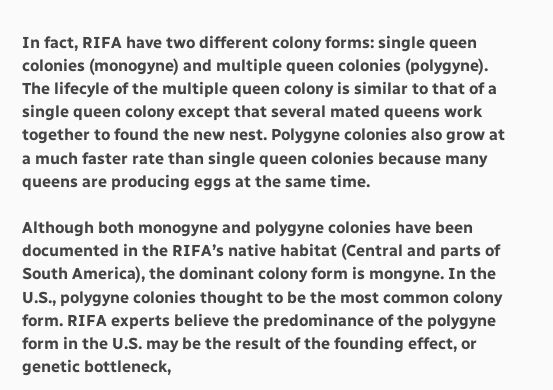In fact, RIFA have two different colony forms: single queen colonies (monogyne) and multiple queen colonies (polygyne). The lifecyle of the multiple queen colony is similar to that of a single queen colony except that several mated queens work together to found the new nest. Polygyne colonies also grow at a much faster rate than single queen colonies because many queens are producing eggs at the same time.

Although both monogyne and polygyne colonies have been documented in the RIFA’s native habitat (Central and parts of South America), the dominant colony form is mongyne. In the U.S., polygyne colonies thought to be the most common colony form. RIFA experts believe the predominance of the polygyne form in the U.S. may be the result of the founding effect, or genetic bottleneck,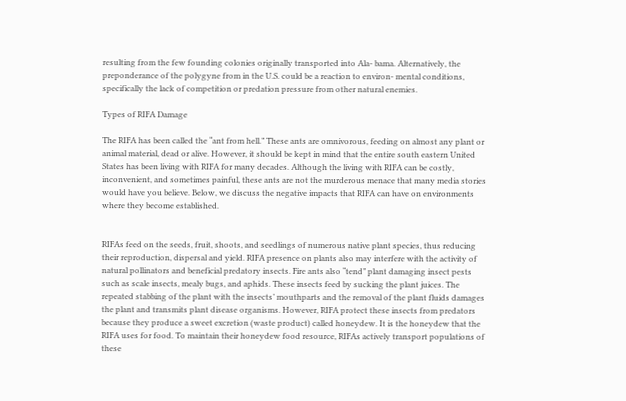resulting from the few founding colonies originally transported into Ala- bama. Alternatively, the preponderance of the polygyne from in the U.S. could be a reaction to environ- mental conditions, specifically the lack of competition or predation pressure from other natural enemies.

Types of RIFA Damage

The RIFA has been called the “ant from hell.” These ants are omnivorous, feeding on almost any plant or animal material, dead or alive. However, it should be kept in mind that the entire south eastern United States has been living with RIFA for many decades. Although the living with RIFA can be costly, inconvenient, and sometimes painful, these ants are not the murderous menace that many media stories would have you believe. Below, we discuss the negative impacts that RIFA can have on environments where they become established.


RIFAs feed on the seeds, fruit, shoots, and seedlings of numerous native plant species, thus reducing their reproduction, dispersal and yield. RIFA presence on plants also may interfere with the activity of natural pollinators and beneficial predatory insects. Fire ants also “tend” plant damaging insect pests such as scale insects, mealy bugs, and aphids. These insects feed by sucking the plant juices. The repeated stabbing of the plant with the insects’ mouthparts and the removal of the plant fluids damages the plant and transmits plant disease organisms. However, RIFA protect these insects from predators because they produce a sweet excretion (waste product) called honeydew. It is the honeydew that the RIFA uses for food. To maintain their honeydew food resource, RIFAs actively transport populations of these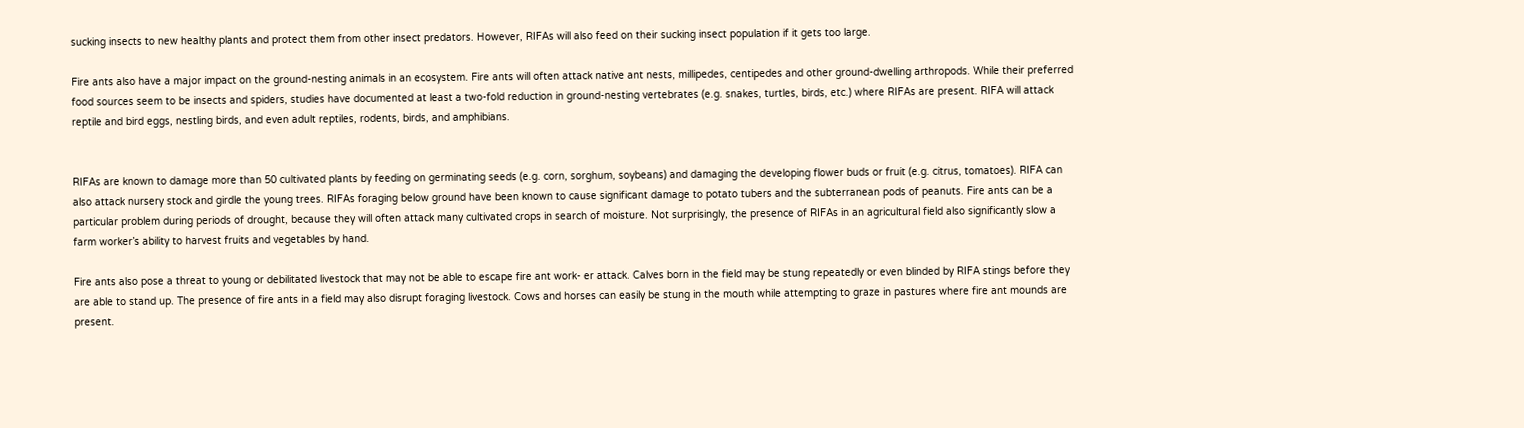sucking insects to new healthy plants and protect them from other insect predators. However, RIFAs will also feed on their sucking insect population if it gets too large.

Fire ants also have a major impact on the ground-nesting animals in an ecosystem. Fire ants will often attack native ant nests, millipedes, centipedes and other ground-dwelling arthropods. While their preferred food sources seem to be insects and spiders, studies have documented at least a two-fold reduction in ground-nesting vertebrates (e.g. snakes, turtles, birds, etc.) where RIFAs are present. RIFA will attack reptile and bird eggs, nestling birds, and even adult reptiles, rodents, birds, and amphibians.


RIFAs are known to damage more than 50 cultivated plants by feeding on germinating seeds (e.g. corn, sorghum, soybeans) and damaging the developing flower buds or fruit (e.g. citrus, tomatoes). RIFA can also attack nursery stock and girdle the young trees. RIFAs foraging below ground have been known to cause significant damage to potato tubers and the subterranean pods of peanuts. Fire ants can be a particular problem during periods of drought, because they will often attack many cultivated crops in search of moisture. Not surprisingly, the presence of RIFAs in an agricultural field also significantly slow a farm worker’s ability to harvest fruits and vegetables by hand.

Fire ants also pose a threat to young or debilitated livestock that may not be able to escape fire ant work- er attack. Calves born in the field may be stung repeatedly or even blinded by RIFA stings before they are able to stand up. The presence of fire ants in a field may also disrupt foraging livestock. Cows and horses can easily be stung in the mouth while attempting to graze in pastures where fire ant mounds are present.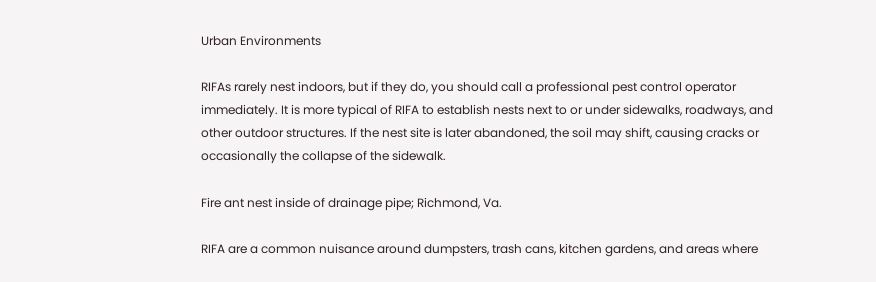Urban Environments

RIFAs rarely nest indoors, but if they do, you should call a professional pest control operator immediately. It is more typical of RIFA to establish nests next to or under sidewalks, roadways, and other outdoor structures. If the nest site is later abandoned, the soil may shift, causing cracks or occasionally the collapse of the sidewalk.

Fire ant nest inside of drainage pipe; Richmond, Va.

RIFA are a common nuisance around dumpsters, trash cans, kitchen gardens, and areas where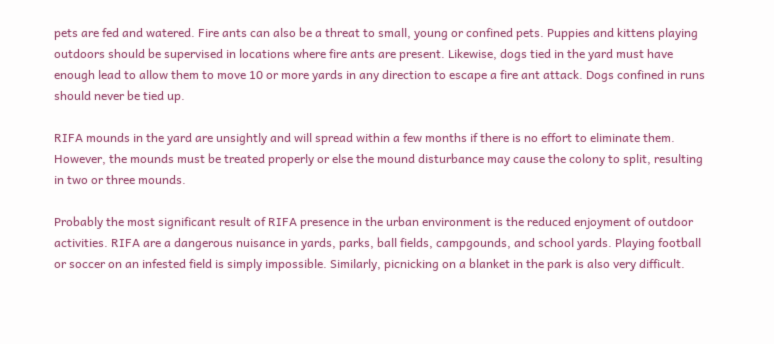pets are fed and watered. Fire ants can also be a threat to small, young or confined pets. Puppies and kittens playing outdoors should be supervised in locations where fire ants are present. Likewise, dogs tied in the yard must have enough lead to allow them to move 10 or more yards in any direction to escape a fire ant attack. Dogs confined in runs should never be tied up.

RIFA mounds in the yard are unsightly and will spread within a few months if there is no effort to eliminate them. However, the mounds must be treated properly or else the mound disturbance may cause the colony to split, resulting in two or three mounds.

Probably the most significant result of RIFA presence in the urban environment is the reduced enjoyment of outdoor activities. RIFA are a dangerous nuisance in yards, parks, ball fields, campgounds, and school yards. Playing football or soccer on an infested field is simply impossible. Similarly, picnicking on a blanket in the park is also very difficult.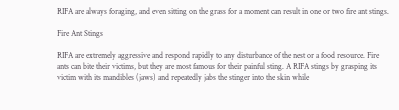RIFA are always foraging, and even sitting on the grass for a moment can result in one or two fire ant stings.

Fire Ant Stings

RIFA are extremely aggressive and respond rapidly to any disturbance of the nest or a food resource. Fire ants can bite their victims, but they are most famous for their painful sting. A RIFA stings by grasping its victim with its mandibles (jaws) and repeatedly jabs the stinger into the skin while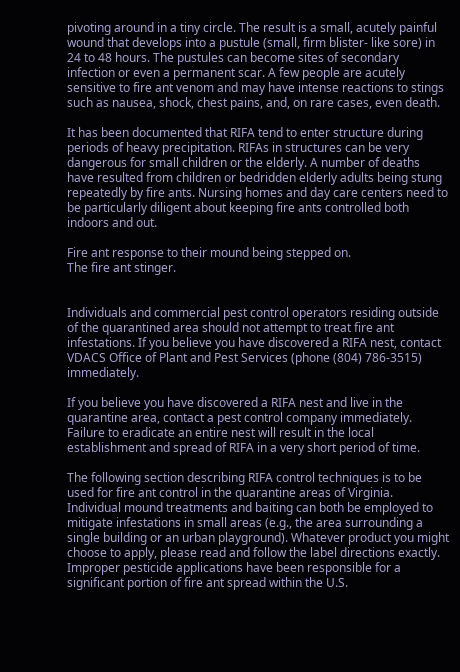pivoting around in a tiny circle. The result is a small, acutely painful wound that develops into a pustule (small, firm blister- like sore) in 24 to 48 hours. The pustules can become sites of secondary infection or even a permanent scar. A few people are acutely sensitive to fire ant venom and may have intense reactions to stings such as nausea, shock, chest pains, and, on rare cases, even death.

It has been documented that RIFA tend to enter structure during periods of heavy precipitation. RIFAs in structures can be very dangerous for small children or the elderly. A number of deaths have resulted from children or bedridden elderly adults being stung repeatedly by fire ants. Nursing homes and day care centers need to be particularly diligent about keeping fire ants controlled both indoors and out.

Fire ant response to their mound being stepped on.
The fire ant stinger.


Individuals and commercial pest control operators residing outside of the quarantined area should not attempt to treat fire ant infestations. If you believe you have discovered a RIFA nest, contact VDACS Office of Plant and Pest Services (phone (804) 786-3515) immediately.

If you believe you have discovered a RIFA nest and live in the quarantine area, contact a pest control company immediately. Failure to eradicate an entire nest will result in the local establishment and spread of RIFA in a very short period of time.

The following section describing RIFA control techniques is to be used for fire ant control in the quarantine areas of Virginia. Individual mound treatments and baiting can both be employed to mitigate infestations in small areas (e.g., the area surrounding a single building or an urban playground). Whatever product you might choose to apply, please read and follow the label directions exactly. Improper pesticide applications have been responsible for a significant portion of fire ant spread within the U.S.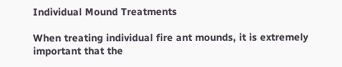Individual Mound Treatments

When treating individual fire ant mounds, it is extremely important that the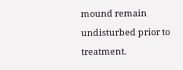mound remain undisturbed prior to treatment.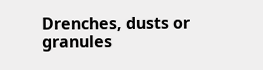Drenches, dusts or granules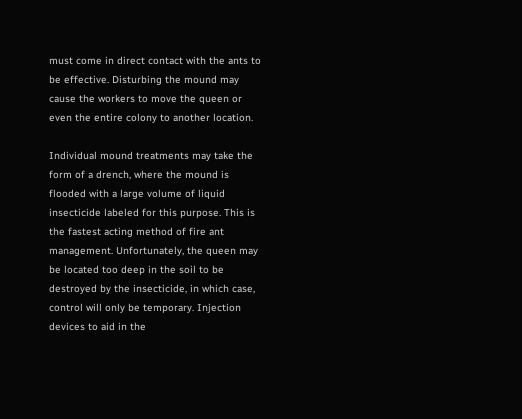must come in direct contact with the ants to be effective. Disturbing the mound may cause the workers to move the queen or even the entire colony to another location.

Individual mound treatments may take the form of a drench, where the mound is flooded with a large volume of liquid insecticide labeled for this purpose. This is the fastest acting method of fire ant management. Unfortunately, the queen may be located too deep in the soil to be destroyed by the insecticide, in which case, control will only be temporary. Injection devices to aid in the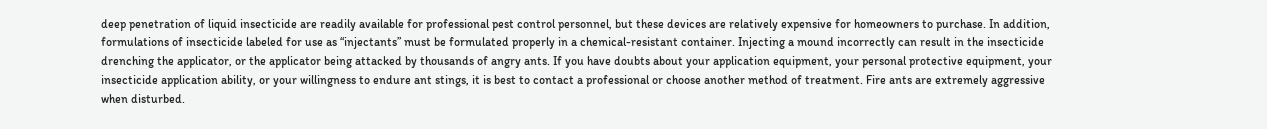deep penetration of liquid insecticide are readily available for professional pest control personnel, but these devices are relatively expensive for homeowners to purchase. In addition, formulations of insecticide labeled for use as “injectants” must be formulated properly in a chemical-resistant container. Injecting a mound incorrectly can result in the insecticide drenching the applicator, or the applicator being attacked by thousands of angry ants. If you have doubts about your application equipment, your personal protective equipment, your insecticide application ability, or your willingness to endure ant stings, it is best to contact a professional or choose another method of treatment. Fire ants are extremely aggressive when disturbed.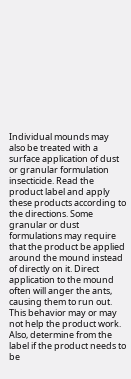Individual mounds may also be treated with a surface application of dust or granular formulation insecticide. Read the product label and apply these products according to the directions. Some granular or dust formulations may require that the product be applied around the mound instead of directly on it. Direct application to the mound often will anger the ants, causing them to run out. This behavior may or may not help the product work. Also, determine from the label if the product needs to be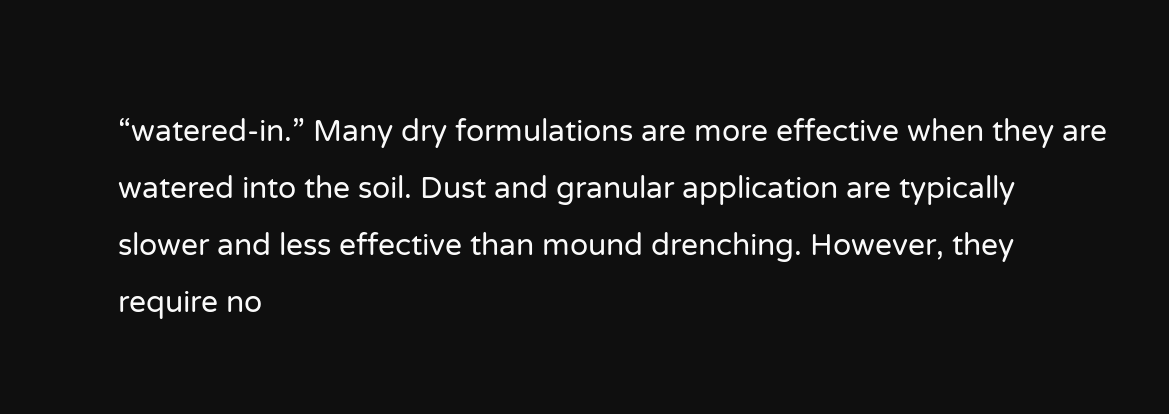“watered-in.” Many dry formulations are more effective when they are watered into the soil. Dust and granular application are typically slower and less effective than mound drenching. However, they require no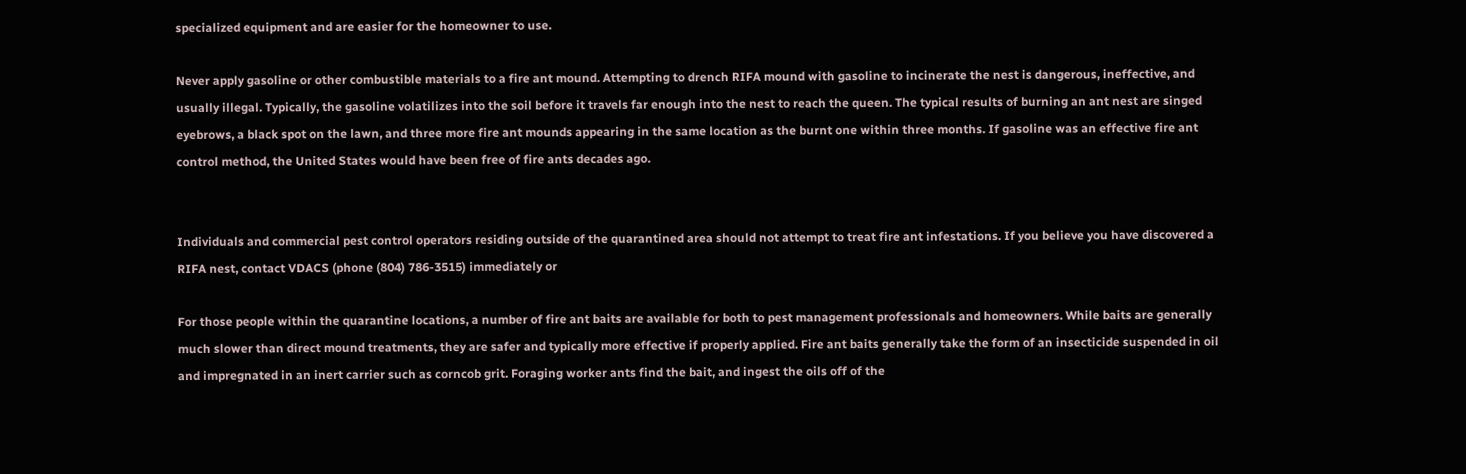specialized equipment and are easier for the homeowner to use.

Never apply gasoline or other combustible materials to a fire ant mound. Attempting to drench RIFA mound with gasoline to incinerate the nest is dangerous, ineffective, and usually illegal. Typically, the gasoline volatilizes into the soil before it travels far enough into the nest to reach the queen. The typical results of burning an ant nest are singed eyebrows, a black spot on the lawn, and three more fire ant mounds appearing in the same location as the burnt one within three months. If gasoline was an effective fire ant control method, the United States would have been free of fire ants decades ago.


Individuals and commercial pest control operators residing outside of the quarantined area should not attempt to treat fire ant infestations. If you believe you have discovered a RIFA nest, contact VDACS (phone (804) 786-3515) immediately or

For those people within the quarantine locations, a number of fire ant baits are available for both to pest management professionals and homeowners. While baits are generally much slower than direct mound treatments, they are safer and typically more effective if properly applied. Fire ant baits generally take the form of an insecticide suspended in oil and impregnated in an inert carrier such as corncob grit. Foraging worker ants find the bait, and ingest the oils off of the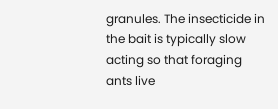granules. The insecticide in the bait is typically slow acting so that foraging ants live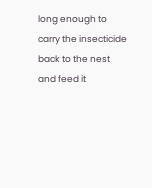long enough to carry the insecticide back to the nest and feed it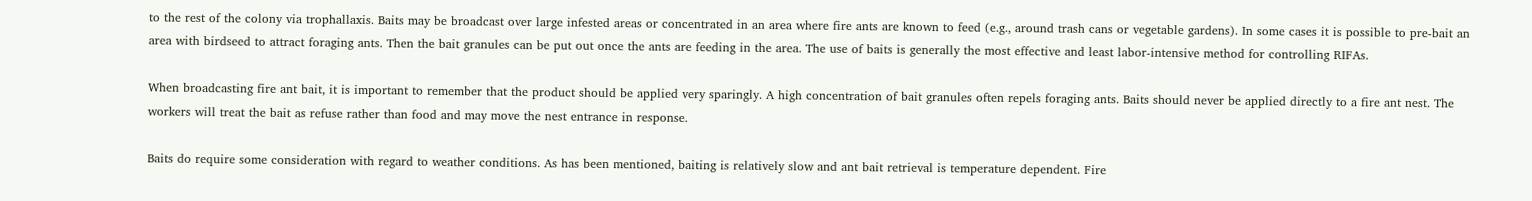to the rest of the colony via trophallaxis. Baits may be broadcast over large infested areas or concentrated in an area where fire ants are known to feed (e.g., around trash cans or vegetable gardens). In some cases it is possible to pre-bait an area with birdseed to attract foraging ants. Then the bait granules can be put out once the ants are feeding in the area. The use of baits is generally the most effective and least labor-intensive method for controlling RIFAs.

When broadcasting fire ant bait, it is important to remember that the product should be applied very sparingly. A high concentration of bait granules often repels foraging ants. Baits should never be applied directly to a fire ant nest. The workers will treat the bait as refuse rather than food and may move the nest entrance in response.

Baits do require some consideration with regard to weather conditions. As has been mentioned, baiting is relatively slow and ant bait retrieval is temperature dependent. Fire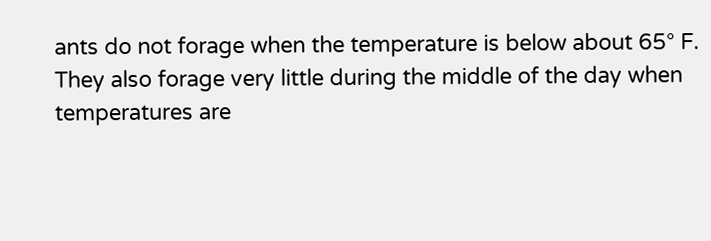ants do not forage when the temperature is below about 65° F. They also forage very little during the middle of the day when temperatures are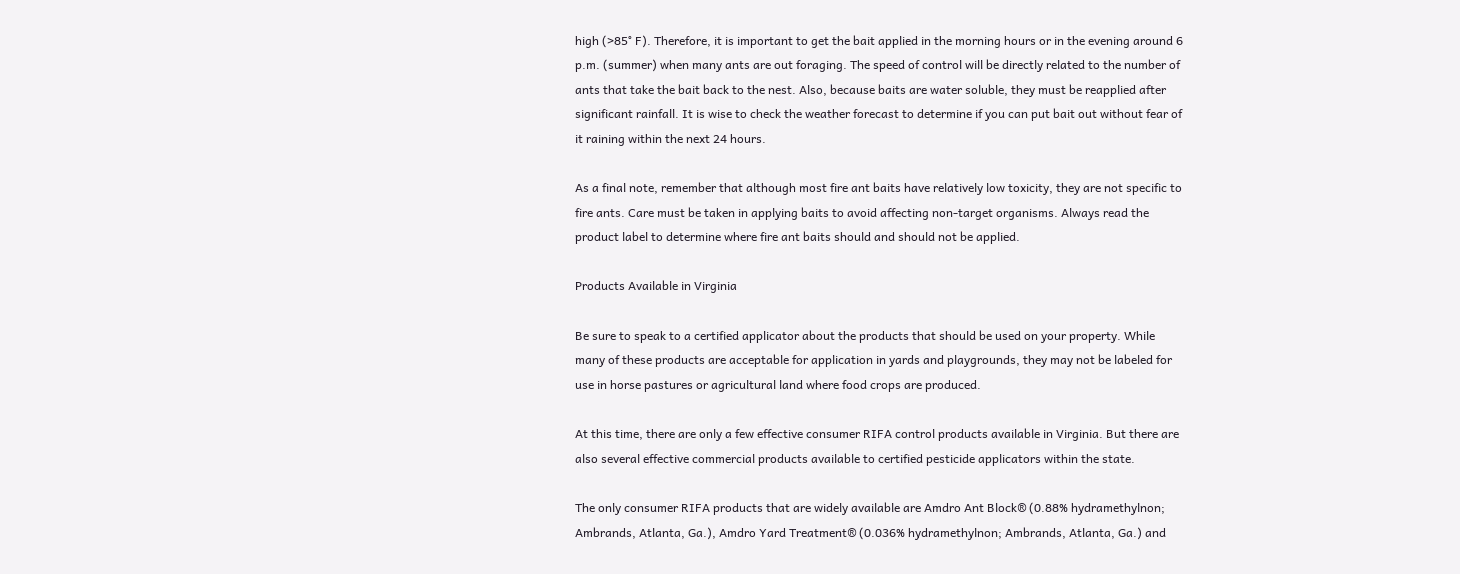high (>85° F). Therefore, it is important to get the bait applied in the morning hours or in the evening around 6 p.m. (summer) when many ants are out foraging. The speed of control will be directly related to the number of ants that take the bait back to the nest. Also, because baits are water soluble, they must be reapplied after significant rainfall. It is wise to check the weather forecast to determine if you can put bait out without fear of it raining within the next 24 hours.

As a final note, remember that although most fire ant baits have relatively low toxicity, they are not specific to fire ants. Care must be taken in applying baits to avoid affecting non-target organisms. Always read the product label to determine where fire ant baits should and should not be applied.

Products Available in Virginia

Be sure to speak to a certified applicator about the products that should be used on your property. While many of these products are acceptable for application in yards and playgrounds, they may not be labeled for use in horse pastures or agricultural land where food crops are produced.

At this time, there are only a few effective consumer RIFA control products available in Virginia. But there are also several effective commercial products available to certified pesticide applicators within the state.

The only consumer RIFA products that are widely available are Amdro Ant Block® (0.88% hydramethylnon; Ambrands, Atlanta, Ga.), Amdro Yard Treatment® (0.036% hydramethylnon; Ambrands, Atlanta, Ga.) and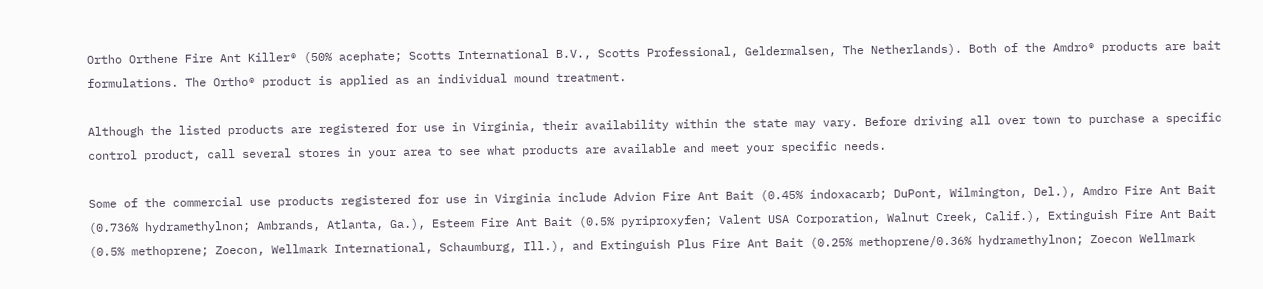Ortho Orthene Fire Ant Killer® (50% acephate; Scotts International B.V., Scotts Professional, Geldermalsen, The Netherlands). Both of the Amdro® products are bait formulations. The Ortho® product is applied as an individual mound treatment.

Although the listed products are registered for use in Virginia, their availability within the state may vary. Before driving all over town to purchase a specific control product, call several stores in your area to see what products are available and meet your specific needs.

Some of the commercial use products registered for use in Virginia include Advion Fire Ant Bait (0.45% indoxacarb; DuPont, Wilmington, Del.), Amdro Fire Ant Bait (0.736% hydramethylnon; Ambrands, Atlanta, Ga.), Esteem Fire Ant Bait (0.5% pyriproxyfen; Valent USA Corporation, Walnut Creek, Calif.), Extinguish Fire Ant Bait (0.5% methoprene; Zoecon, Wellmark International, Schaumburg, Ill.), and Extinguish Plus Fire Ant Bait (0.25% methoprene/0.36% hydramethylnon; Zoecon Wellmark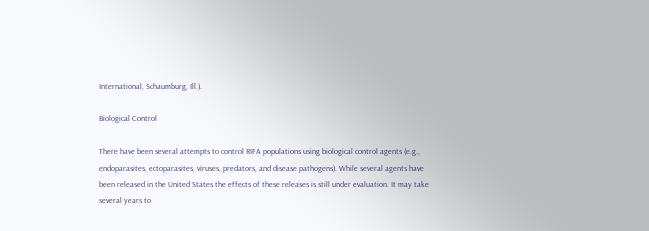International, Schaumburg, Ill.).

Biological Control

There have been several attempts to control RIFA populations using biological control agents (e.g., endoparasites, ectoparasites, viruses, predators, and disease pathogens). While several agents have been released in the United States the effects of these releases is still under evaluation. It may take several years to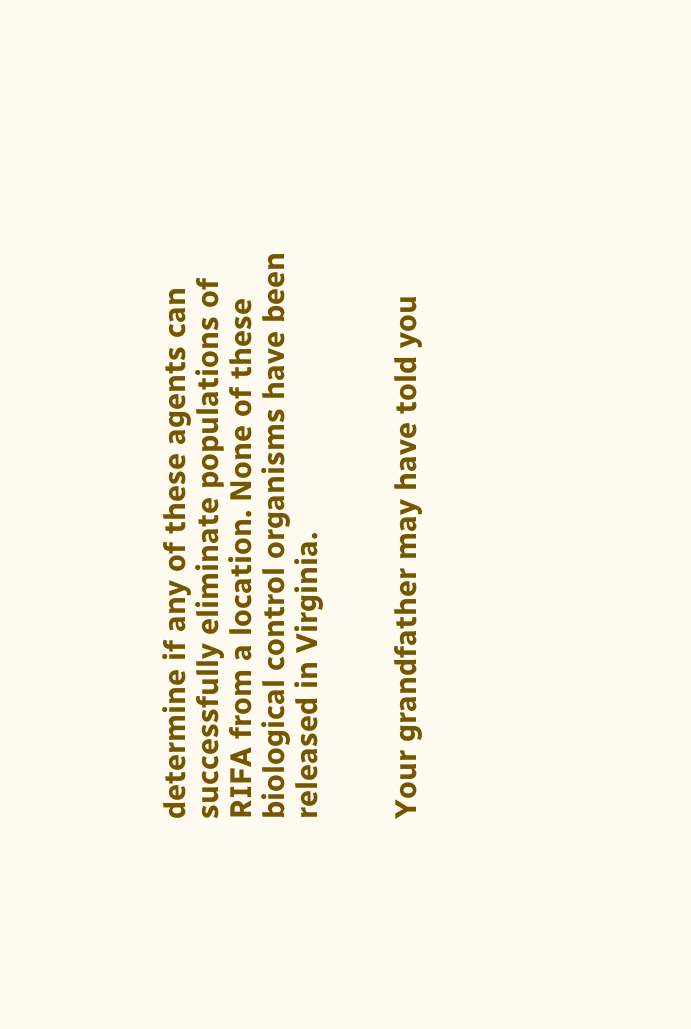determine if any of these agents can successfully eliminate populations of RIFA from a location. None of these biological control organisms have been released in Virginia.


Your grandfather may have told you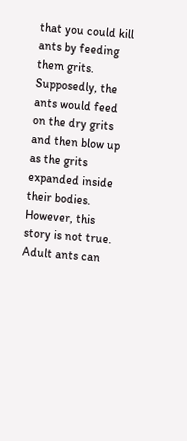that you could kill ants by feeding them grits. Supposedly, the ants would feed on the dry grits and then blow up as the grits expanded inside their bodies. However, this story is not true. Adult ants can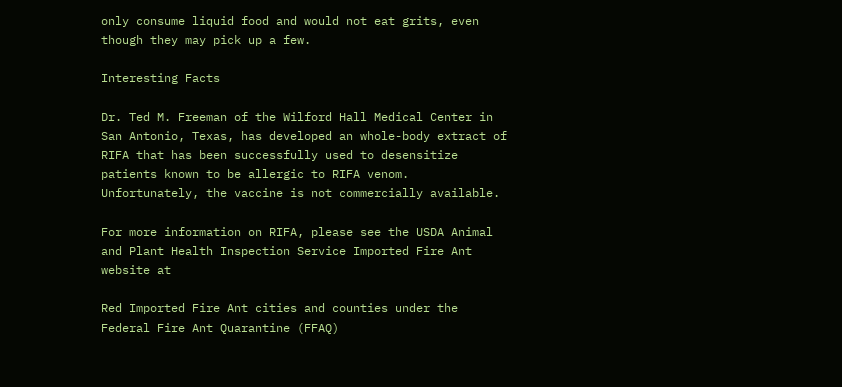only consume liquid food and would not eat grits, even though they may pick up a few.

Interesting Facts

Dr. Ted M. Freeman of the Wilford Hall Medical Center in San Antonio, Texas, has developed an whole-body extract of RIFA that has been successfully used to desensitize patients known to be allergic to RIFA venom. Unfortunately, the vaccine is not commercially available.

For more information on RIFA, please see the USDA Animal and Plant Health Inspection Service Imported Fire Ant website at

Red Imported Fire Ant cities and counties under the Federal Fire Ant Quarantine (FFAQ)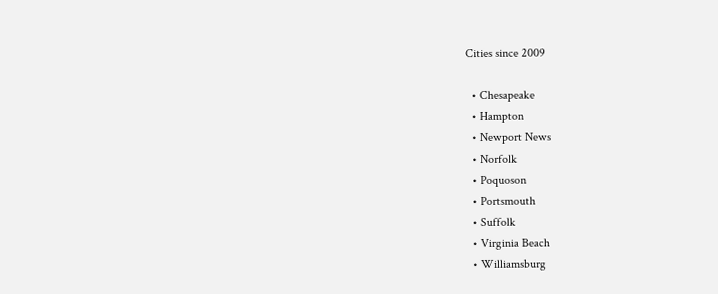Cities since 2009

  • Chesapeake
  • Hampton
  • Newport News
  • Norfolk
  • Poquoson
  • Portsmouth
  • Suffolk
  • Virginia Beach
  • Williamsburg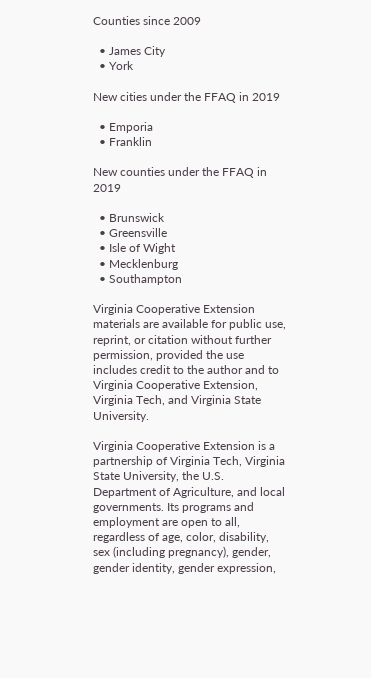Counties since 2009

  • James City
  • York

New cities under the FFAQ in 2019

  • Emporia
  • Franklin

New counties under the FFAQ in 2019

  • Brunswick
  • Greensville
  • Isle of Wight
  • Mecklenburg
  • Southampton

Virginia Cooperative Extension materials are available for public use, reprint, or citation without further permission, provided the use includes credit to the author and to Virginia Cooperative Extension, Virginia Tech, and Virginia State University.

Virginia Cooperative Extension is a partnership of Virginia Tech, Virginia State University, the U.S. Department of Agriculture, and local governments. Its programs and employment are open to all, regardless of age, color, disability, sex (including pregnancy), gender, gender identity, gender expression,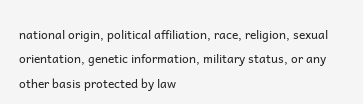national origin, political affiliation, race, religion, sexual orientation, genetic information, military status, or any other basis protected by law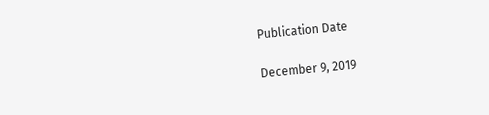Publication Date

December 9, 2019